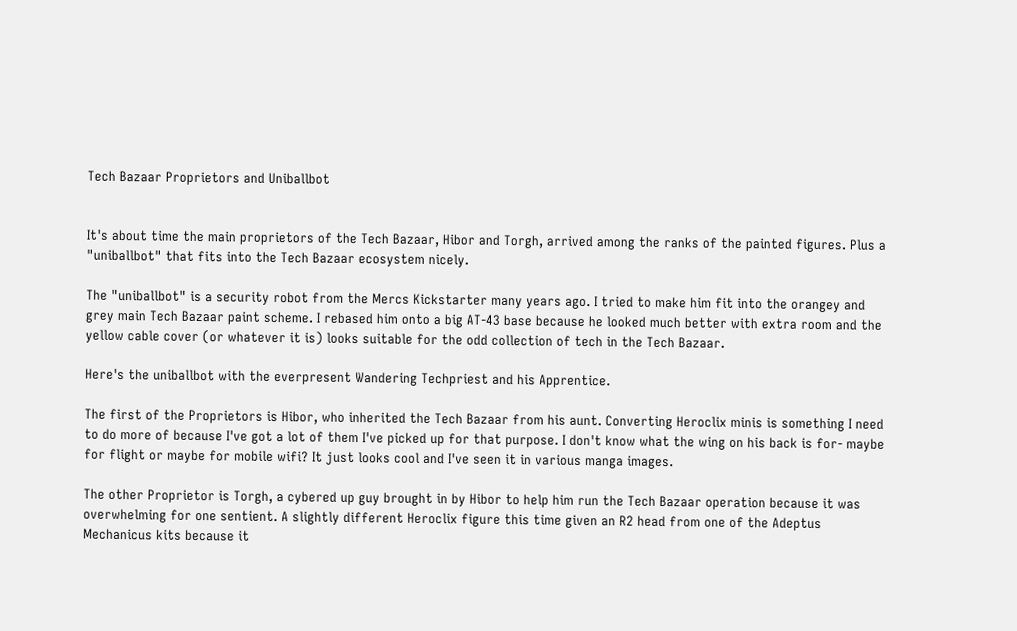Tech Bazaar Proprietors and Uniballbot


It's about time the main proprietors of the Tech Bazaar, Hibor and Torgh, arrived among the ranks of the painted figures. Plus a "uniballbot" that fits into the Tech Bazaar ecosystem nicely.

The "uniballbot" is a security robot from the Mercs Kickstarter many years ago. I tried to make him fit into the orangey and grey main Tech Bazaar paint scheme. I rebased him onto a big AT-43 base because he looked much better with extra room and the yellow cable cover (or whatever it is) looks suitable for the odd collection of tech in the Tech Bazaar.

Here's the uniballbot with the everpresent Wandering Techpriest and his Apprentice.

The first of the Proprietors is Hibor, who inherited the Tech Bazaar from his aunt. Converting Heroclix minis is something I need to do more of because I've got a lot of them I've picked up for that purpose. I don't know what the wing on his back is for- maybe for flight or maybe for mobile wifi? It just looks cool and I've seen it in various manga images.

The other Proprietor is Torgh, a cybered up guy brought in by Hibor to help him run the Tech Bazaar operation because it was overwhelming for one sentient. A slightly different Heroclix figure this time given an R2 head from one of the Adeptus Mechanicus kits because it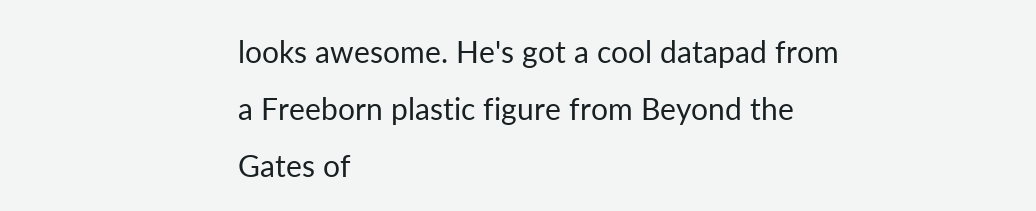looks awesome. He's got a cool datapad from a Freeborn plastic figure from Beyond the Gates of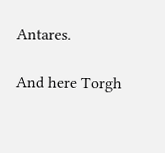Antares.

And here Torgh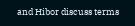and Hibor discuss terms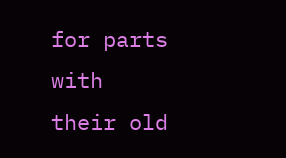for parts with their old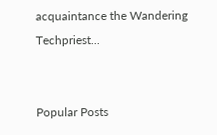acquaintance the Wandering Techpriest...


Popular Posts